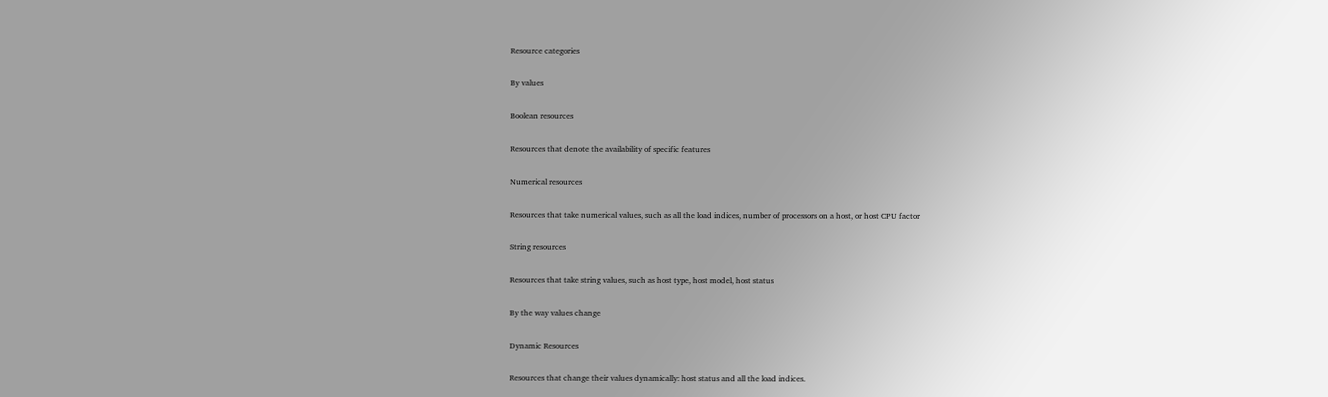Resource categories

By values

Boolean resources

Resources that denote the availability of specific features

Numerical resources

Resources that take numerical values, such as all the load indices, number of processors on a host, or host CPU factor

String resources

Resources that take string values, such as host type, host model, host status

By the way values change

Dynamic Resources

Resources that change their values dynamically: host status and all the load indices.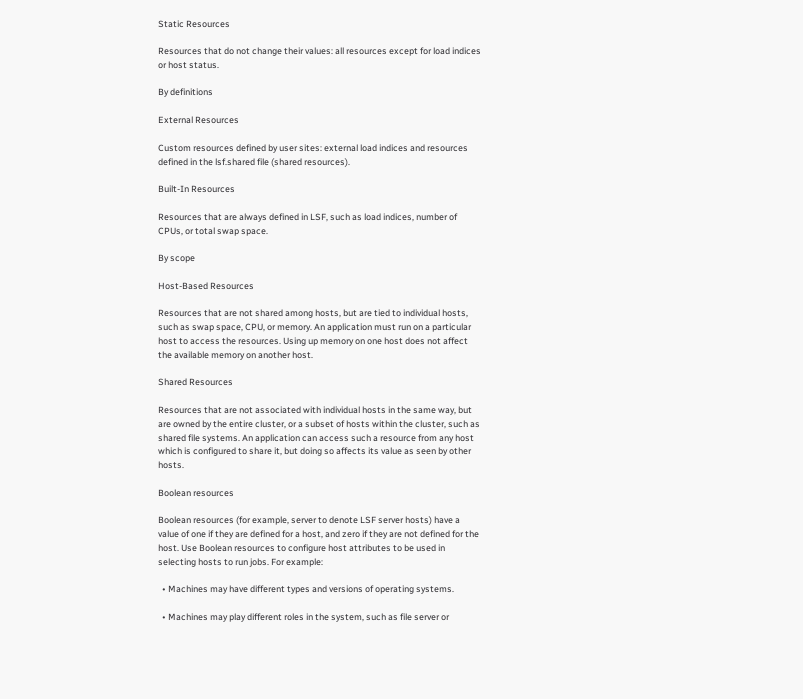Static Resources

Resources that do not change their values: all resources except for load indices or host status.

By definitions

External Resources

Custom resources defined by user sites: external load indices and resources defined in the lsf.shared file (shared resources).

Built-In Resources

Resources that are always defined in LSF, such as load indices, number of CPUs, or total swap space.

By scope

Host-Based Resources

Resources that are not shared among hosts, but are tied to individual hosts, such as swap space, CPU, or memory. An application must run on a particular host to access the resources. Using up memory on one host does not affect the available memory on another host.

Shared Resources

Resources that are not associated with individual hosts in the same way, but are owned by the entire cluster, or a subset of hosts within the cluster, such as shared file systems. An application can access such a resource from any host which is configured to share it, but doing so affects its value as seen by other hosts.

Boolean resources

Boolean resources (for example, server to denote LSF server hosts) have a value of one if they are defined for a host, and zero if they are not defined for the host. Use Boolean resources to configure host attributes to be used in selecting hosts to run jobs. For example:

  • Machines may have different types and versions of operating systems.

  • Machines may play different roles in the system, such as file server or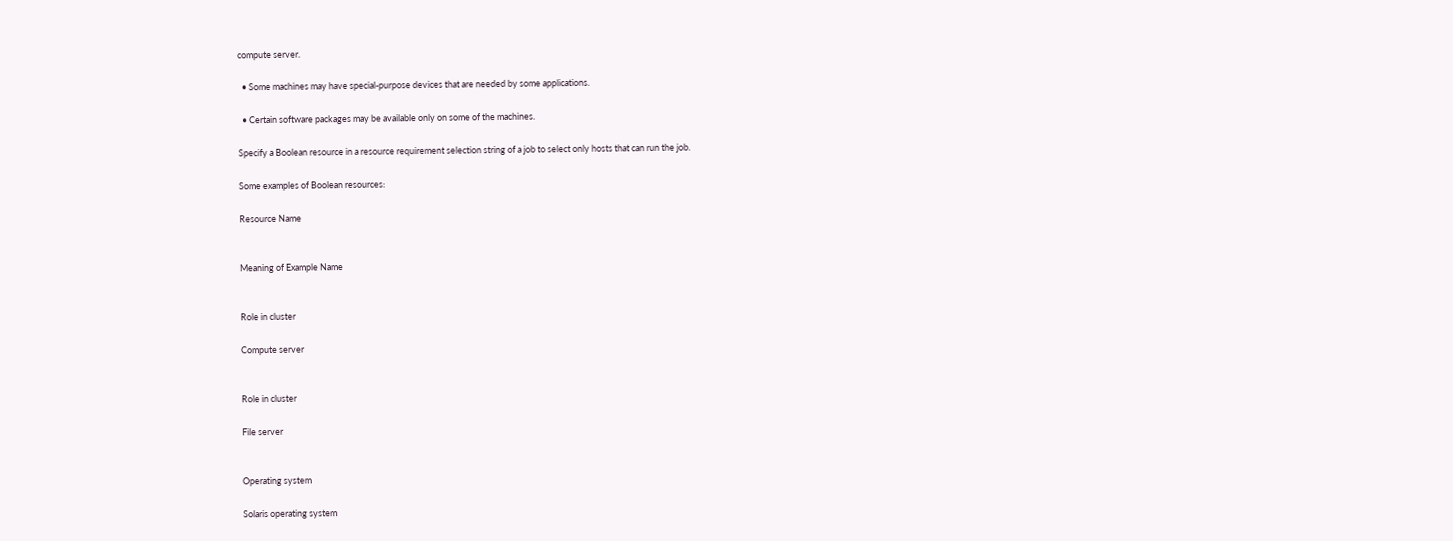compute server.

  • Some machines may have special-purpose devices that are needed by some applications.

  • Certain software packages may be available only on some of the machines.

Specify a Boolean resource in a resource requirement selection string of a job to select only hosts that can run the job.

Some examples of Boolean resources:

Resource Name


Meaning of Example Name


Role in cluster

Compute server


Role in cluster

File server


Operating system

Solaris operating system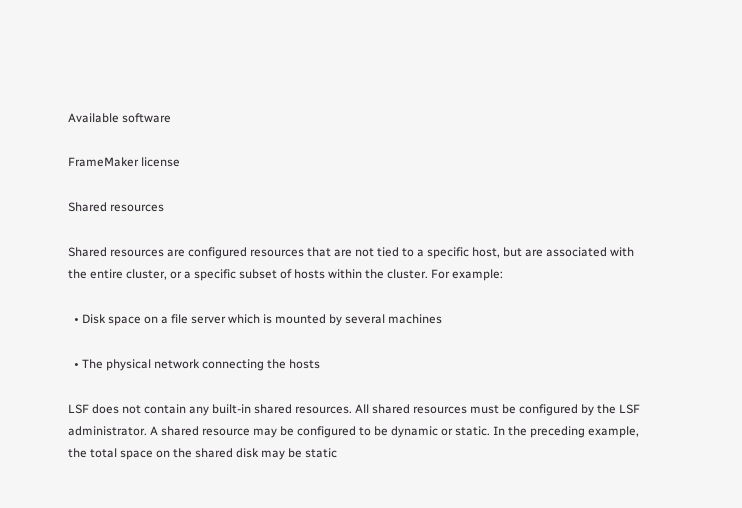Available software

FrameMaker license

Shared resources

Shared resources are configured resources that are not tied to a specific host, but are associated with the entire cluster, or a specific subset of hosts within the cluster. For example:

  • Disk space on a file server which is mounted by several machines

  • The physical network connecting the hosts

LSF does not contain any built-in shared resources. All shared resources must be configured by the LSF administrator. A shared resource may be configured to be dynamic or static. In the preceding example, the total space on the shared disk may be static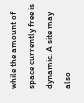while the amount of space currently free is dynamic. A site may also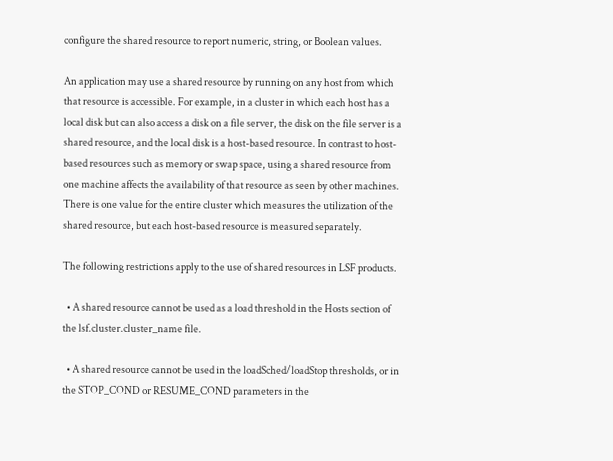configure the shared resource to report numeric, string, or Boolean values.

An application may use a shared resource by running on any host from which that resource is accessible. For example, in a cluster in which each host has a local disk but can also access a disk on a file server, the disk on the file server is a shared resource, and the local disk is a host-based resource. In contrast to host-based resources such as memory or swap space, using a shared resource from one machine affects the availability of that resource as seen by other machines. There is one value for the entire cluster which measures the utilization of the shared resource, but each host-based resource is measured separately.

The following restrictions apply to the use of shared resources in LSF products.

  • A shared resource cannot be used as a load threshold in the Hosts section of the lsf.cluster.cluster_name file.

  • A shared resource cannot be used in the loadSched/loadStop thresholds, or in the STOP_COND or RESUME_COND parameters in the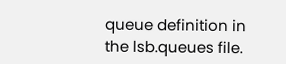queue definition in the lsb.queues file.